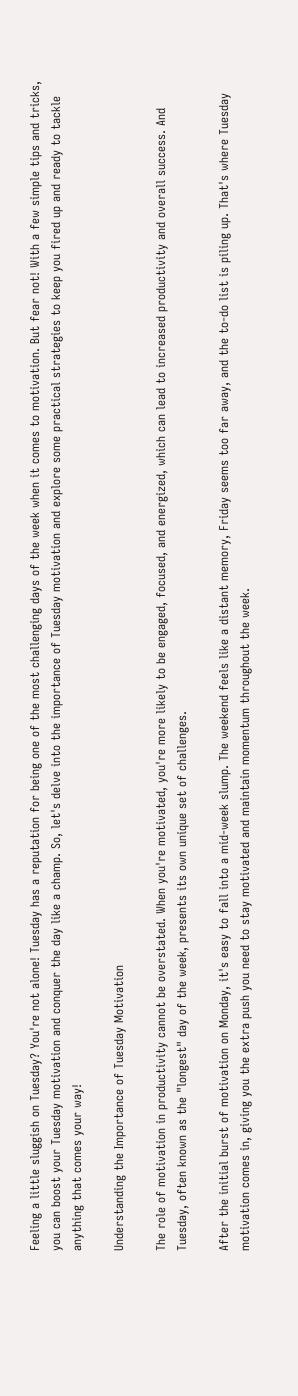Feeling a little sluggish on Tuesday? You're not alone! Tuesday has a reputation for being one of the most challenging days of the week when it comes to motivation. But fear not! With a few simple tips and tricks, you can boost your Tuesday motivation and conquer the day like a champ. So, let's delve into the importance of Tuesday motivation and explore some practical strategies to keep you fired up and ready to tackle anything that comes your way!

Understanding the Importance of Tuesday Motivation

The role of motivation in productivity cannot be overstated. When you're motivated, you're more likely to be engaged, focused, and energized, which can lead to increased productivity and overall success. And Tuesday, often known as the "longest" day of the week, presents its own unique set of challenges.

After the initial burst of motivation on Monday, it's easy to fall into a mid-week slump. The weekend feels like a distant memory, Friday seems too far away, and the to-do list is piling up. That's where Tuesday motivation comes in, giving you the extra push you need to stay motivated and maintain momentum throughout the week.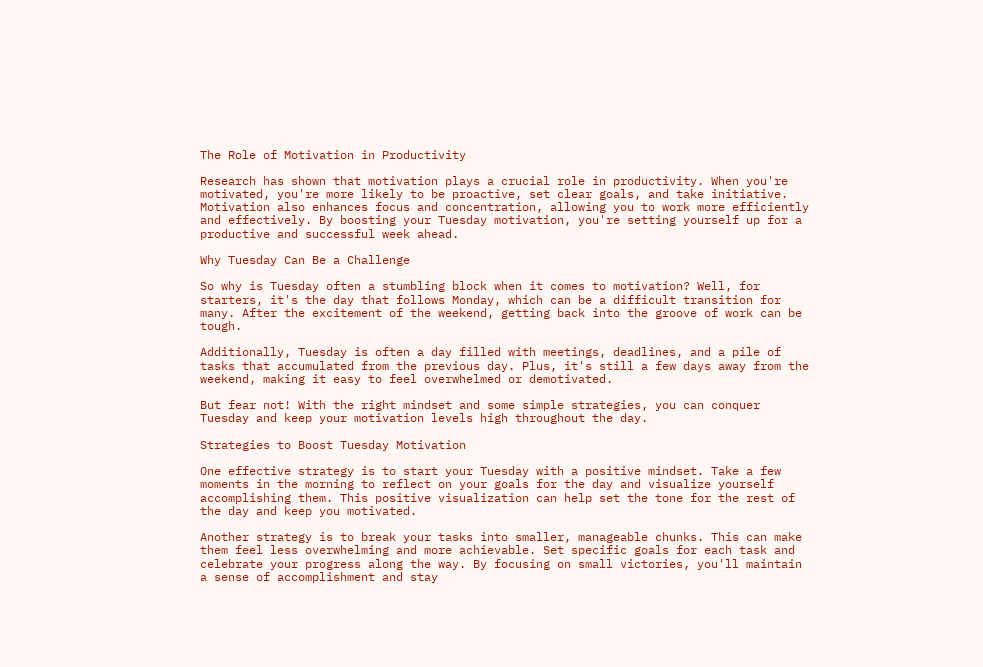The Role of Motivation in Productivity

Research has shown that motivation plays a crucial role in productivity. When you're motivated, you're more likely to be proactive, set clear goals, and take initiative. Motivation also enhances focus and concentration, allowing you to work more efficiently and effectively. By boosting your Tuesday motivation, you're setting yourself up for a productive and successful week ahead.

Why Tuesday Can Be a Challenge

So why is Tuesday often a stumbling block when it comes to motivation? Well, for starters, it's the day that follows Monday, which can be a difficult transition for many. After the excitement of the weekend, getting back into the groove of work can be tough.

Additionally, Tuesday is often a day filled with meetings, deadlines, and a pile of tasks that accumulated from the previous day. Plus, it's still a few days away from the weekend, making it easy to feel overwhelmed or demotivated.

But fear not! With the right mindset and some simple strategies, you can conquer Tuesday and keep your motivation levels high throughout the day.

Strategies to Boost Tuesday Motivation

One effective strategy is to start your Tuesday with a positive mindset. Take a few moments in the morning to reflect on your goals for the day and visualize yourself accomplishing them. This positive visualization can help set the tone for the rest of the day and keep you motivated.

Another strategy is to break your tasks into smaller, manageable chunks. This can make them feel less overwhelming and more achievable. Set specific goals for each task and celebrate your progress along the way. By focusing on small victories, you'll maintain a sense of accomplishment and stay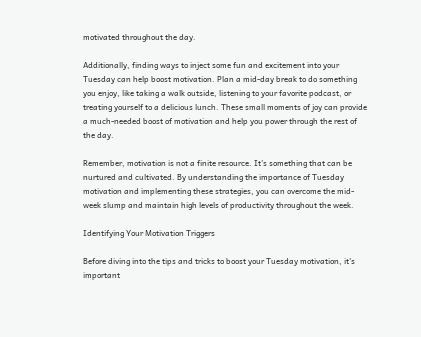motivated throughout the day.

Additionally, finding ways to inject some fun and excitement into your Tuesday can help boost motivation. Plan a mid-day break to do something you enjoy, like taking a walk outside, listening to your favorite podcast, or treating yourself to a delicious lunch. These small moments of joy can provide a much-needed boost of motivation and help you power through the rest of the day.

Remember, motivation is not a finite resource. It's something that can be nurtured and cultivated. By understanding the importance of Tuesday motivation and implementing these strategies, you can overcome the mid-week slump and maintain high levels of productivity throughout the week.

Identifying Your Motivation Triggers

Before diving into the tips and tricks to boost your Tuesday motivation, it's important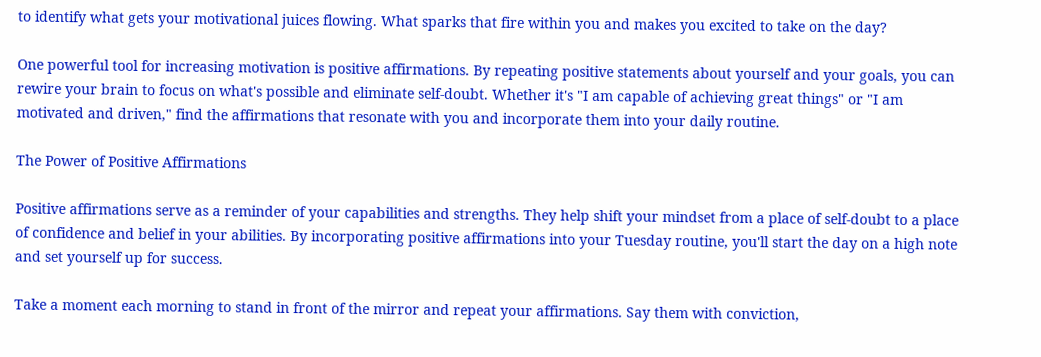to identify what gets your motivational juices flowing. What sparks that fire within you and makes you excited to take on the day?

One powerful tool for increasing motivation is positive affirmations. By repeating positive statements about yourself and your goals, you can rewire your brain to focus on what's possible and eliminate self-doubt. Whether it's "I am capable of achieving great things" or "I am motivated and driven," find the affirmations that resonate with you and incorporate them into your daily routine.

The Power of Positive Affirmations

Positive affirmations serve as a reminder of your capabilities and strengths. They help shift your mindset from a place of self-doubt to a place of confidence and belief in your abilities. By incorporating positive affirmations into your Tuesday routine, you'll start the day on a high note and set yourself up for success.

Take a moment each morning to stand in front of the mirror and repeat your affirmations. Say them with conviction,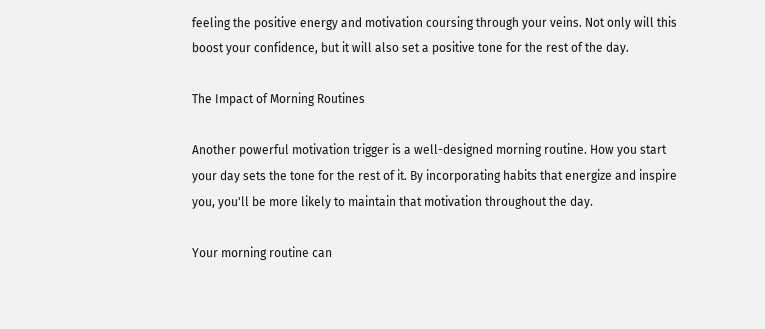feeling the positive energy and motivation coursing through your veins. Not only will this boost your confidence, but it will also set a positive tone for the rest of the day.

The Impact of Morning Routines

Another powerful motivation trigger is a well-designed morning routine. How you start your day sets the tone for the rest of it. By incorporating habits that energize and inspire you, you'll be more likely to maintain that motivation throughout the day.

Your morning routine can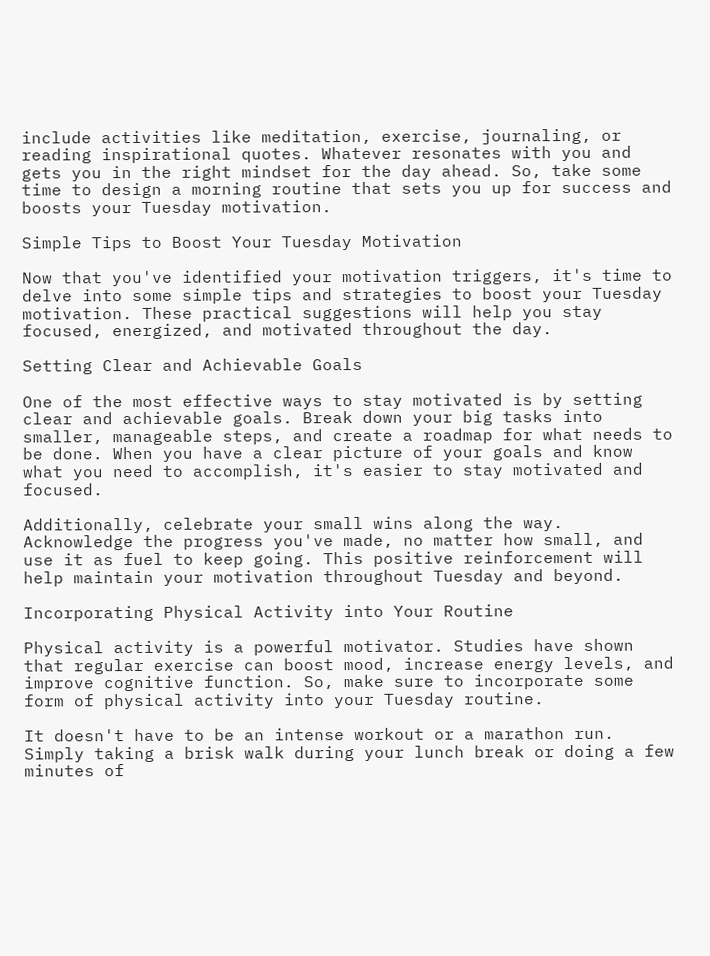include activities like meditation, exercise, journaling, or reading inspirational quotes. Whatever resonates with you and gets you in the right mindset for the day ahead. So, take some time to design a morning routine that sets you up for success and boosts your Tuesday motivation.

Simple Tips to Boost Your Tuesday Motivation

Now that you've identified your motivation triggers, it's time to delve into some simple tips and strategies to boost your Tuesday motivation. These practical suggestions will help you stay focused, energized, and motivated throughout the day.

Setting Clear and Achievable Goals

One of the most effective ways to stay motivated is by setting clear and achievable goals. Break down your big tasks into smaller, manageable steps, and create a roadmap for what needs to be done. When you have a clear picture of your goals and know what you need to accomplish, it's easier to stay motivated and focused.

Additionally, celebrate your small wins along the way. Acknowledge the progress you've made, no matter how small, and use it as fuel to keep going. This positive reinforcement will help maintain your motivation throughout Tuesday and beyond.

Incorporating Physical Activity into Your Routine

Physical activity is a powerful motivator. Studies have shown that regular exercise can boost mood, increase energy levels, and improve cognitive function. So, make sure to incorporate some form of physical activity into your Tuesday routine.

It doesn't have to be an intense workout or a marathon run. Simply taking a brisk walk during your lunch break or doing a few minutes of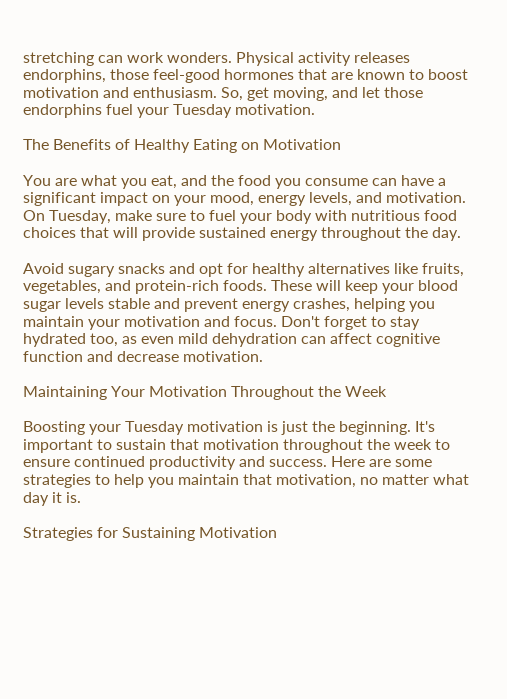stretching can work wonders. Physical activity releases endorphins, those feel-good hormones that are known to boost motivation and enthusiasm. So, get moving, and let those endorphins fuel your Tuesday motivation.

The Benefits of Healthy Eating on Motivation

You are what you eat, and the food you consume can have a significant impact on your mood, energy levels, and motivation. On Tuesday, make sure to fuel your body with nutritious food choices that will provide sustained energy throughout the day.

Avoid sugary snacks and opt for healthy alternatives like fruits, vegetables, and protein-rich foods. These will keep your blood sugar levels stable and prevent energy crashes, helping you maintain your motivation and focus. Don't forget to stay hydrated too, as even mild dehydration can affect cognitive function and decrease motivation.

Maintaining Your Motivation Throughout the Week

Boosting your Tuesday motivation is just the beginning. It's important to sustain that motivation throughout the week to ensure continued productivity and success. Here are some strategies to help you maintain that motivation, no matter what day it is.

Strategies for Sustaining Motivation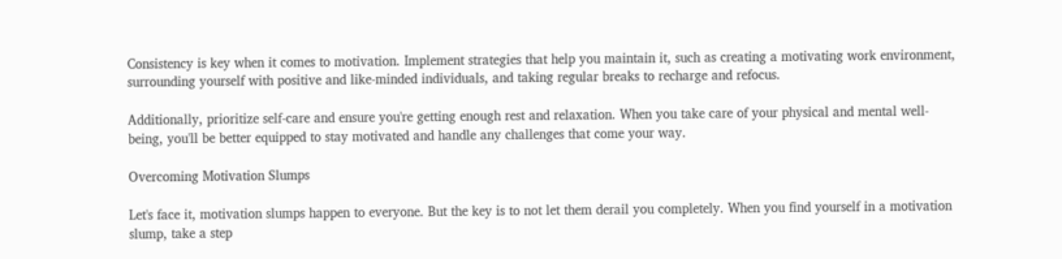Consistency is key when it comes to motivation. Implement strategies that help you maintain it, such as creating a motivating work environment, surrounding yourself with positive and like-minded individuals, and taking regular breaks to recharge and refocus.

Additionally, prioritize self-care and ensure you're getting enough rest and relaxation. When you take care of your physical and mental well-being, you'll be better equipped to stay motivated and handle any challenges that come your way.

Overcoming Motivation Slumps

Let's face it, motivation slumps happen to everyone. But the key is to not let them derail you completely. When you find yourself in a motivation slump, take a step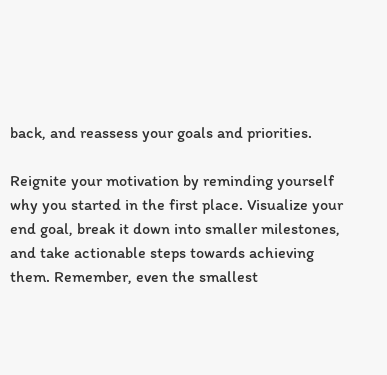back, and reassess your goals and priorities.

Reignite your motivation by reminding yourself why you started in the first place. Visualize your end goal, break it down into smaller milestones, and take actionable steps towards achieving them. Remember, even the smallest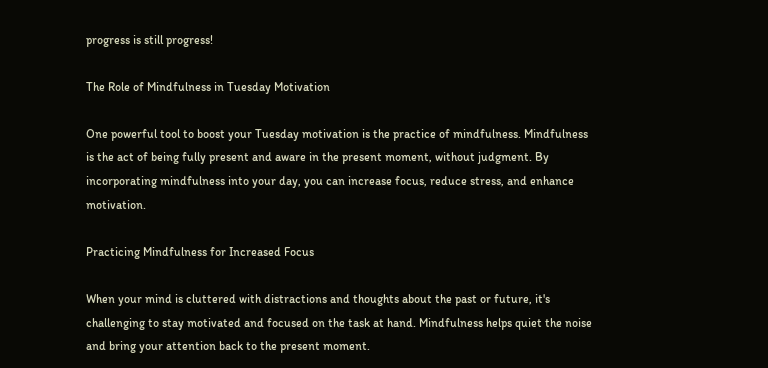progress is still progress!

The Role of Mindfulness in Tuesday Motivation

One powerful tool to boost your Tuesday motivation is the practice of mindfulness. Mindfulness is the act of being fully present and aware in the present moment, without judgment. By incorporating mindfulness into your day, you can increase focus, reduce stress, and enhance motivation.

Practicing Mindfulness for Increased Focus

When your mind is cluttered with distractions and thoughts about the past or future, it's challenging to stay motivated and focused on the task at hand. Mindfulness helps quiet the noise and bring your attention back to the present moment.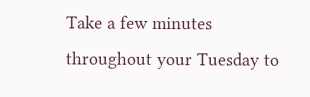Take a few minutes throughout your Tuesday to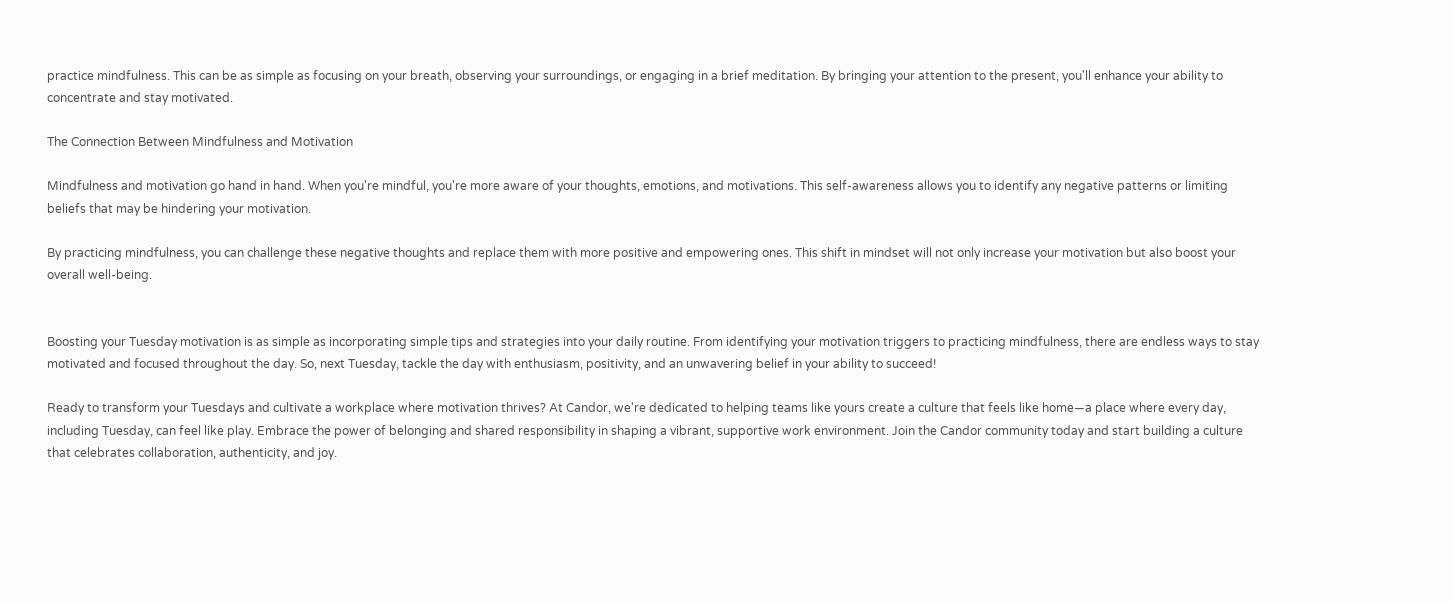practice mindfulness. This can be as simple as focusing on your breath, observing your surroundings, or engaging in a brief meditation. By bringing your attention to the present, you'll enhance your ability to concentrate and stay motivated.

The Connection Between Mindfulness and Motivation

Mindfulness and motivation go hand in hand. When you're mindful, you're more aware of your thoughts, emotions, and motivations. This self-awareness allows you to identify any negative patterns or limiting beliefs that may be hindering your motivation.

By practicing mindfulness, you can challenge these negative thoughts and replace them with more positive and empowering ones. This shift in mindset will not only increase your motivation but also boost your overall well-being.


Boosting your Tuesday motivation is as simple as incorporating simple tips and strategies into your daily routine. From identifying your motivation triggers to practicing mindfulness, there are endless ways to stay motivated and focused throughout the day. So, next Tuesday, tackle the day with enthusiasm, positivity, and an unwavering belief in your ability to succeed!

Ready to transform your Tuesdays and cultivate a workplace where motivation thrives? At Candor, we're dedicated to helping teams like yours create a culture that feels like home—a place where every day, including Tuesday, can feel like play. Embrace the power of belonging and shared responsibility in shaping a vibrant, supportive work environment. Join the Candor community today and start building a culture that celebrates collaboration, authenticity, and joy.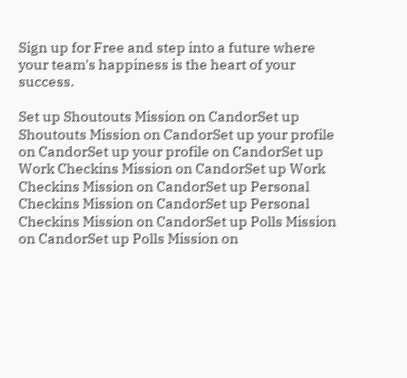Sign up for Free and step into a future where your team's happiness is the heart of your success.

Set up Shoutouts Mission on CandorSet up Shoutouts Mission on CandorSet up your profile on CandorSet up your profile on CandorSet up Work Checkins Mission on CandorSet up Work Checkins Mission on CandorSet up Personal Checkins Mission on CandorSet up Personal Checkins Mission on CandorSet up Polls Mission on CandorSet up Polls Mission on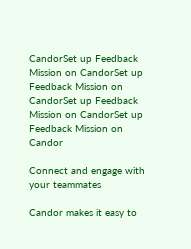CandorSet up Feedback Mission on CandorSet up Feedback Mission on CandorSet up Feedback Mission on CandorSet up Feedback Mission on Candor

Connect and engage with your teammates

Candor makes it easy to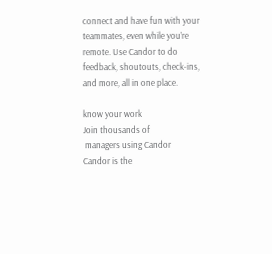connect and have fun with your teammates, even while you’re remote. Use Candor to do feedback, shoutouts, check-ins, and more, all in one place.

know your work
Join thousands of
 managers using Candor
Candor is the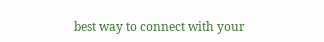best way to connect with your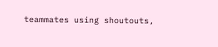teammates using shoutouts,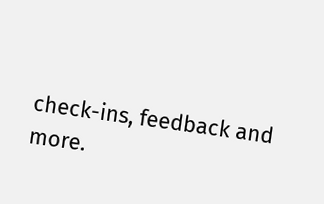check-ins, feedback and more.